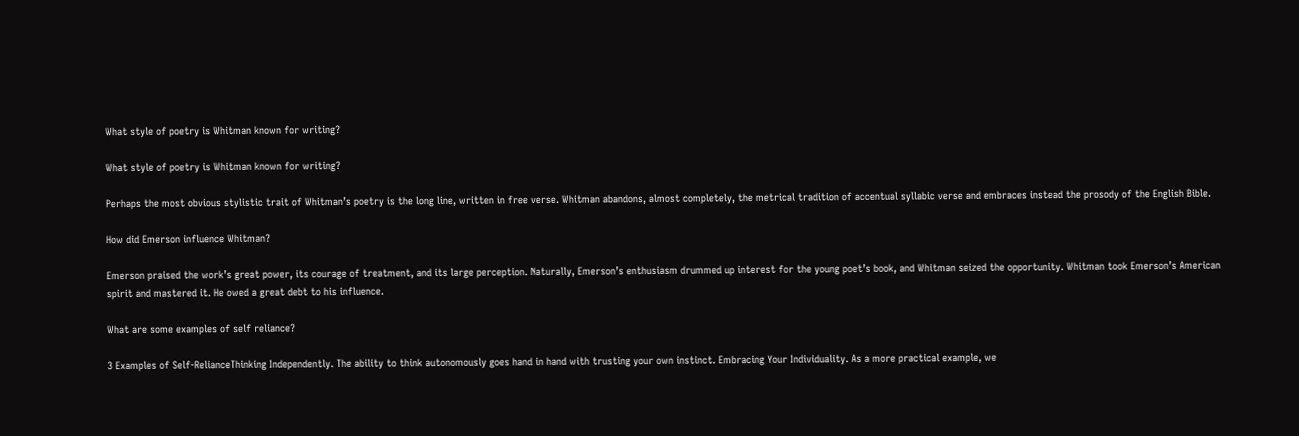What style of poetry is Whitman known for writing?

What style of poetry is Whitman known for writing?

Perhaps the most obvious stylistic trait of Whitman’s poetry is the long line, written in free verse. Whitman abandons, almost completely, the metrical tradition of accentual syllabic verse and embraces instead the prosody of the English Bible.

How did Emerson influence Whitman?

Emerson praised the work’s great power, its courage of treatment, and its large perception. Naturally, Emerson’s enthusiasm drummed up interest for the young poet’s book, and Whitman seized the opportunity. Whitman took Emerson’s American spirit and mastered it. He owed a great debt to his influence.

What are some examples of self reliance?

3 Examples of Self-RelianceThinking Independently. The ability to think autonomously goes hand in hand with trusting your own instinct. Embracing Your Individuality. As a more practical example, we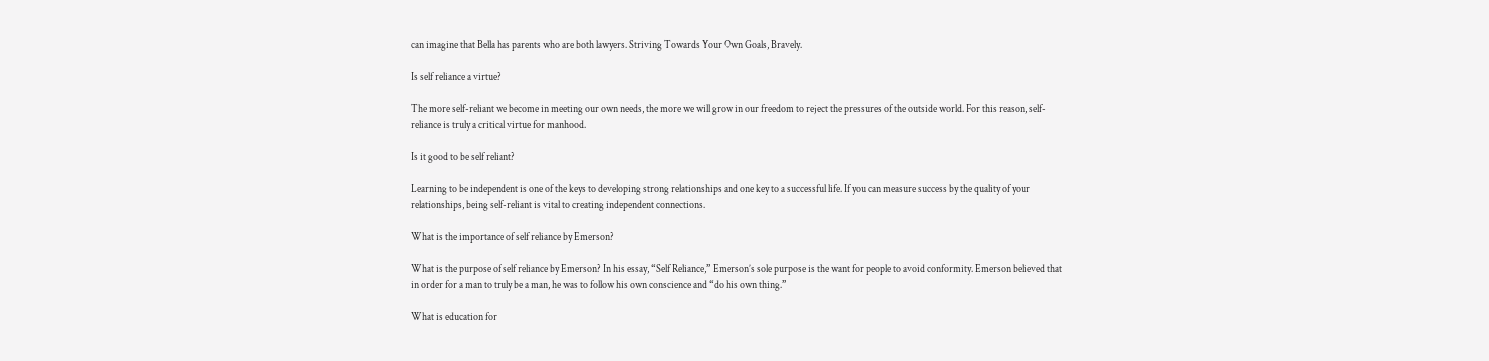can imagine that Bella has parents who are both lawyers. Striving Towards Your Own Goals, Bravely.

Is self reliance a virtue?

The more self-reliant we become in meeting our own needs, the more we will grow in our freedom to reject the pressures of the outside world. For this reason, self-reliance is truly a critical virtue for manhood.

Is it good to be self reliant?

Learning to be independent is one of the keys to developing strong relationships and one key to a successful life. If you can measure success by the quality of your relationships, being self-reliant is vital to creating independent connections.

What is the importance of self reliance by Emerson?

What is the purpose of self reliance by Emerson? In his essay, “Self Reliance,” Emerson’s sole purpose is the want for people to avoid conformity. Emerson believed that in order for a man to truly be a man, he was to follow his own conscience and “do his own thing.”

What is education for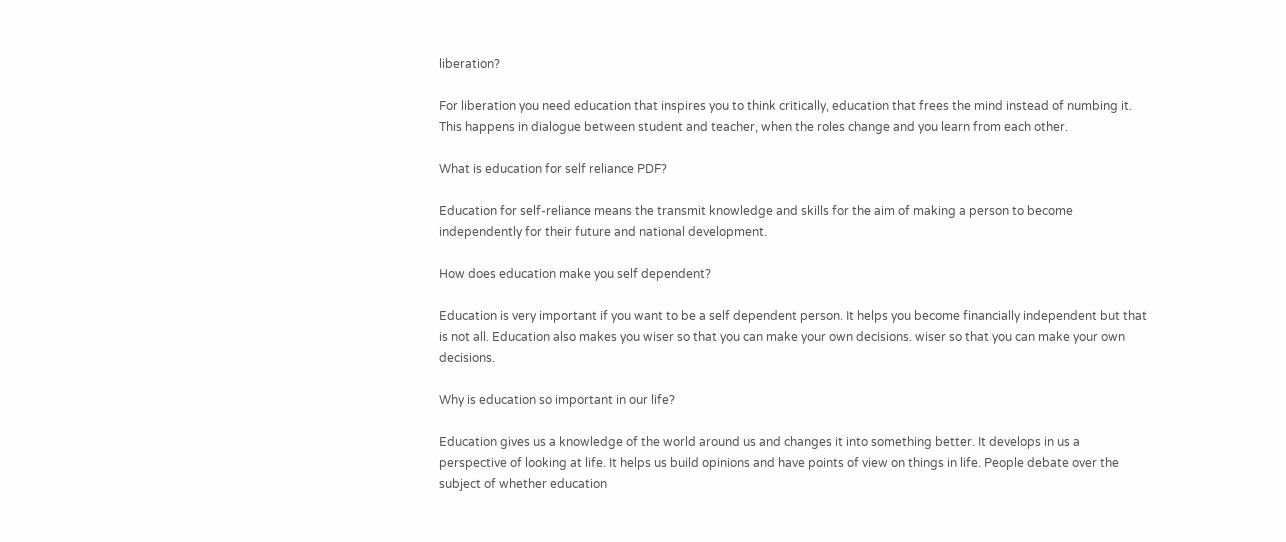liberation?

For liberation you need education that inspires you to think critically, education that frees the mind instead of numbing it. This happens in dialogue between student and teacher, when the roles change and you learn from each other.

What is education for self reliance PDF?

Education for self-reliance means the transmit knowledge and skills for the aim of making a person to become independently for their future and national development.

How does education make you self dependent?

Education is very important if you want to be a self dependent person. It helps you become financially independent but that is not all. Education also makes you wiser so that you can make your own decisions. wiser so that you can make your own decisions.

Why is education so important in our life?

Education gives us a knowledge of the world around us and changes it into something better. It develops in us a perspective of looking at life. It helps us build opinions and have points of view on things in life. People debate over the subject of whether education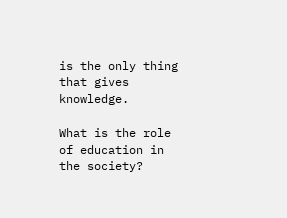is the only thing that gives knowledge.

What is the role of education in the society?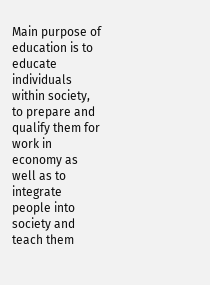Main purpose of education is to educate individuals within society, to prepare and qualify them for work in economy as well as to integrate people into society and teach them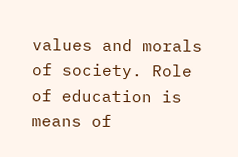values and morals of society. Role of education is means of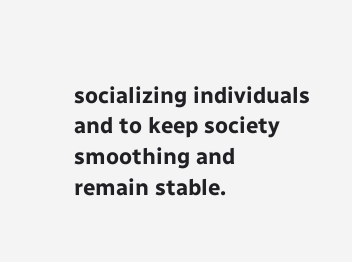socializing individuals and to keep society smoothing and remain stable.